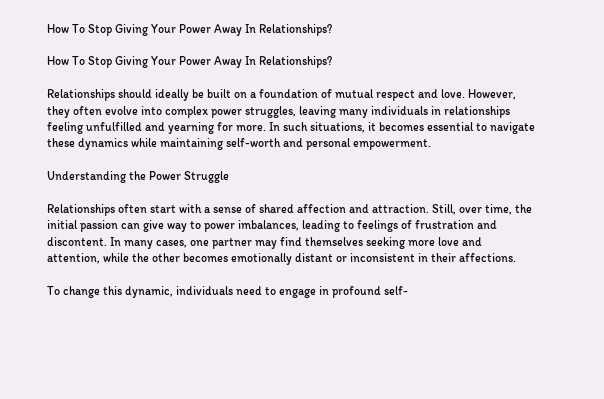How To Stop Giving Your Power Away In Relationships?

How To Stop Giving Your Power Away In Relationships?

Relationships should ideally be built on a foundation of mutual respect and love. However, they often evolve into complex power struggles, leaving many individuals in relationships feeling unfulfilled and yearning for more. In such situations, it becomes essential to navigate these dynamics while maintaining self-worth and personal empowerment.

Understanding the Power Struggle

Relationships often start with a sense of shared affection and attraction. Still, over time, the initial passion can give way to power imbalances, leading to feelings of frustration and discontent. In many cases, one partner may find themselves seeking more love and attention, while the other becomes emotionally distant or inconsistent in their affections.

To change this dynamic, individuals need to engage in profound self-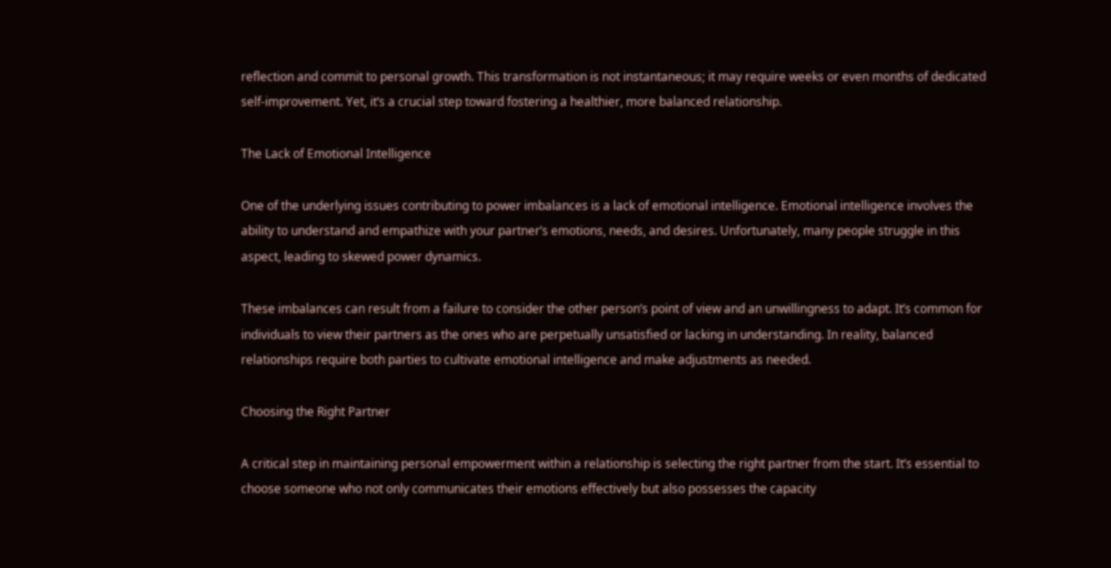reflection and commit to personal growth. This transformation is not instantaneous; it may require weeks or even months of dedicated self-improvement. Yet, it’s a crucial step toward fostering a healthier, more balanced relationship.

The Lack of Emotional Intelligence

One of the underlying issues contributing to power imbalances is a lack of emotional intelligence. Emotional intelligence involves the ability to understand and empathize with your partner’s emotions, needs, and desires. Unfortunately, many people struggle in this aspect, leading to skewed power dynamics.

These imbalances can result from a failure to consider the other person’s point of view and an unwillingness to adapt. It’s common for individuals to view their partners as the ones who are perpetually unsatisfied or lacking in understanding. In reality, balanced relationships require both parties to cultivate emotional intelligence and make adjustments as needed.

Choosing the Right Partner

A critical step in maintaining personal empowerment within a relationship is selecting the right partner from the start. It’s essential to choose someone who not only communicates their emotions effectively but also possesses the capacity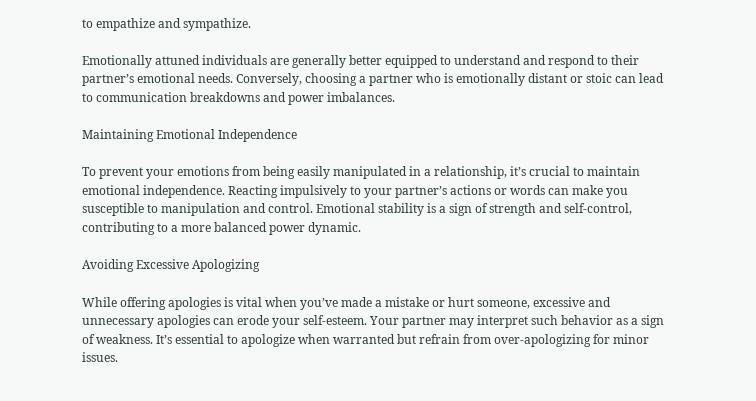to empathize and sympathize.

Emotionally attuned individuals are generally better equipped to understand and respond to their partner’s emotional needs. Conversely, choosing a partner who is emotionally distant or stoic can lead to communication breakdowns and power imbalances.

Maintaining Emotional Independence

To prevent your emotions from being easily manipulated in a relationship, it’s crucial to maintain emotional independence. Reacting impulsively to your partner’s actions or words can make you susceptible to manipulation and control. Emotional stability is a sign of strength and self-control, contributing to a more balanced power dynamic.

Avoiding Excessive Apologizing

While offering apologies is vital when you’ve made a mistake or hurt someone, excessive and unnecessary apologies can erode your self-esteem. Your partner may interpret such behavior as a sign of weakness. It’s essential to apologize when warranted but refrain from over-apologizing for minor issues.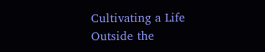Cultivating a Life Outside the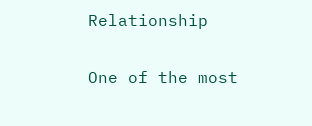Relationship

One of the most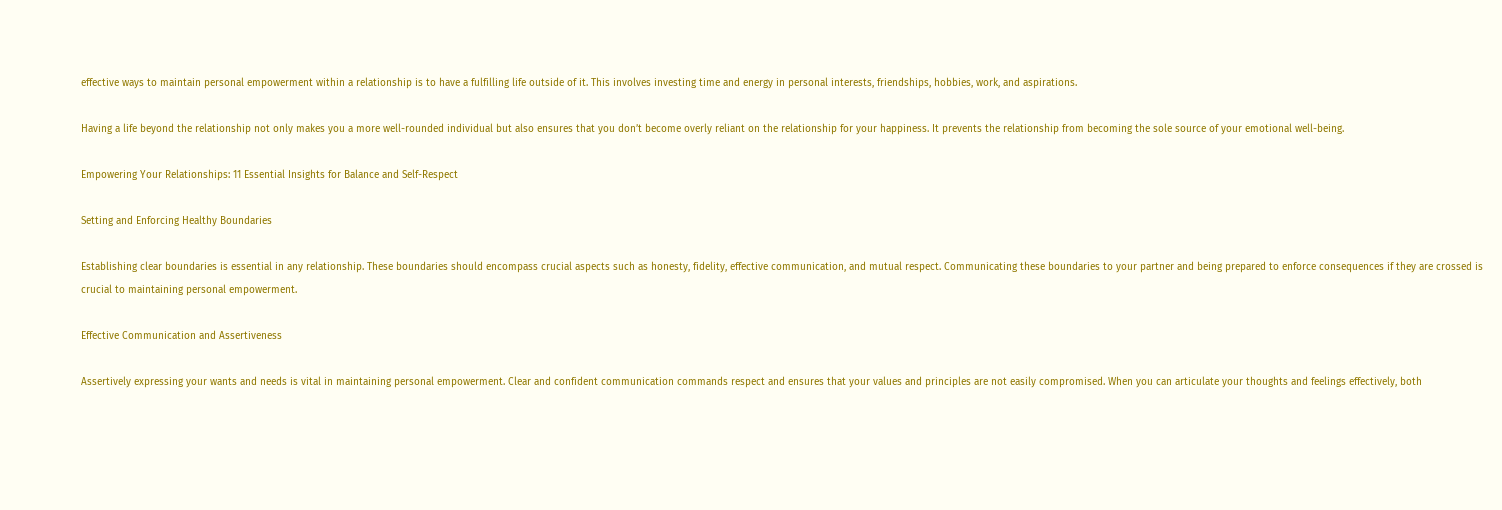effective ways to maintain personal empowerment within a relationship is to have a fulfilling life outside of it. This involves investing time and energy in personal interests, friendships, hobbies, work, and aspirations.

Having a life beyond the relationship not only makes you a more well-rounded individual but also ensures that you don’t become overly reliant on the relationship for your happiness. It prevents the relationship from becoming the sole source of your emotional well-being.

Empowering Your Relationships: 11 Essential Insights for Balance and Self-Respect

Setting and Enforcing Healthy Boundaries

Establishing clear boundaries is essential in any relationship. These boundaries should encompass crucial aspects such as honesty, fidelity, effective communication, and mutual respect. Communicating these boundaries to your partner and being prepared to enforce consequences if they are crossed is crucial to maintaining personal empowerment.

Effective Communication and Assertiveness

Assertively expressing your wants and needs is vital in maintaining personal empowerment. Clear and confident communication commands respect and ensures that your values and principles are not easily compromised. When you can articulate your thoughts and feelings effectively, both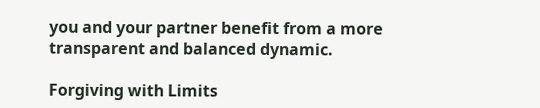you and your partner benefit from a more transparent and balanced dynamic.

Forgiving with Limits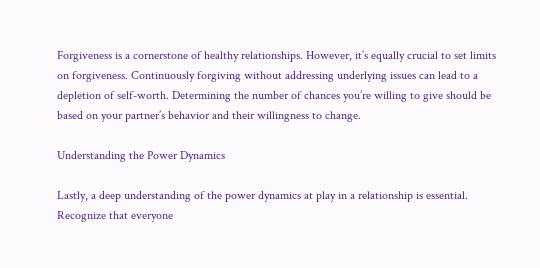Forgiveness is a cornerstone of healthy relationships. However, it’s equally crucial to set limits on forgiveness. Continuously forgiving without addressing underlying issues can lead to a depletion of self-worth. Determining the number of chances you’re willing to give should be based on your partner’s behavior and their willingness to change.

Understanding the Power Dynamics

Lastly, a deep understanding of the power dynamics at play in a relationship is essential. Recognize that everyone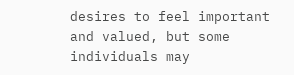desires to feel important and valued, but some individuals may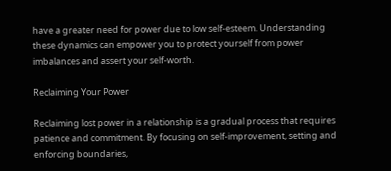have a greater need for power due to low self-esteem. Understanding these dynamics can empower you to protect yourself from power imbalances and assert your self-worth.

Reclaiming Your Power

Reclaiming lost power in a relationship is a gradual process that requires patience and commitment. By focusing on self-improvement, setting and enforcing boundaries,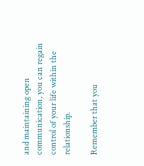and maintaining open communication, you can regain control of your life within the relationship.

Remember that you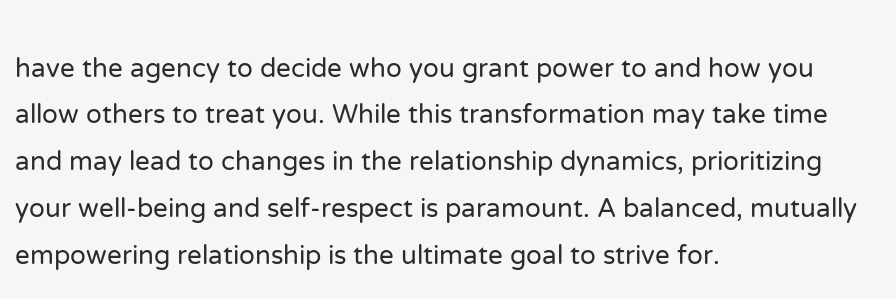have the agency to decide who you grant power to and how you allow others to treat you. While this transformation may take time and may lead to changes in the relationship dynamics, prioritizing your well-being and self-respect is paramount. A balanced, mutually empowering relationship is the ultimate goal to strive for.